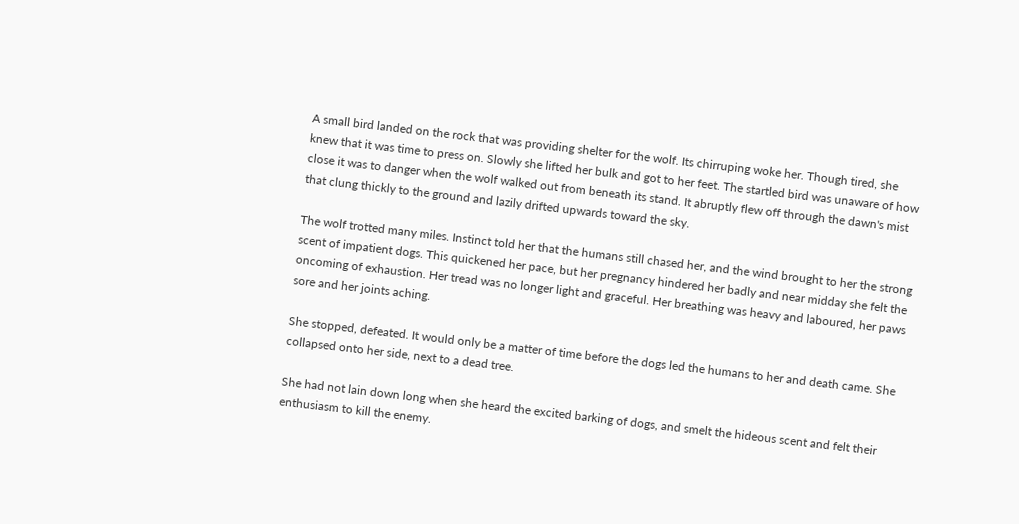A small bird landed on the rock that was providing shelter for the wolf. Its chirruping woke her. Though tired, she knew that it was time to press on. Slowly she lifted her bulk and got to her feet. The startled bird was unaware of how close it was to danger when the wolf walked out from beneath its stand. It abruptly flew off through the dawn's mist that clung thickly to the ground and lazily drifted upwards toward the sky.

The wolf trotted many miles. Instinct told her that the humans still chased her, and the wind brought to her the strong scent of impatient dogs. This quickened her pace, but her pregnancy hindered her badly and near midday she felt the oncoming of exhaustion. Her tread was no longer light and graceful. Her breathing was heavy and laboured, her paws sore and her joints aching.

She stopped, defeated. It would only be a matter of time before the dogs led the humans to her and death came. She collapsed onto her side, next to a dead tree.

She had not lain down long when she heard the excited barking of dogs, and smelt the hideous scent and felt their enthusiasm to kill the enemy.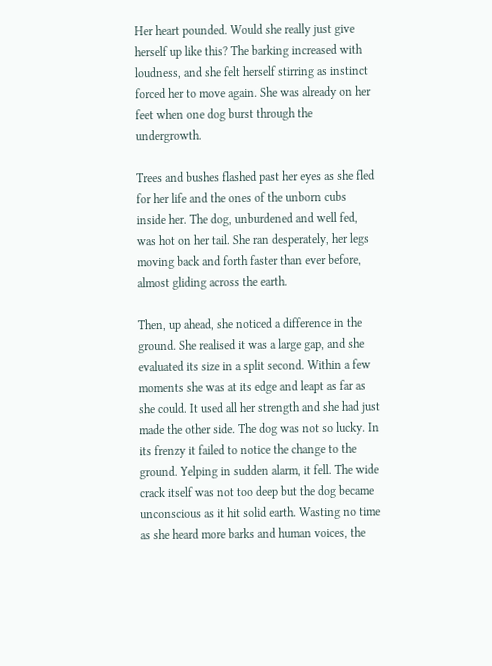Her heart pounded. Would she really just give herself up like this? The barking increased with loudness, and she felt herself stirring as instinct forced her to move again. She was already on her feet when one dog burst through the undergrowth.

Trees and bushes flashed past her eyes as she fled for her life and the ones of the unborn cubs inside her. The dog, unburdened and well fed, was hot on her tail. She ran desperately, her legs moving back and forth faster than ever before, almost gliding across the earth.

Then, up ahead, she noticed a difference in the ground. She realised it was a large gap, and she evaluated its size in a split second. Within a few moments she was at its edge and leapt as far as she could. It used all her strength and she had just made the other side. The dog was not so lucky. In its frenzy it failed to notice the change to the ground. Yelping in sudden alarm, it fell. The wide crack itself was not too deep but the dog became unconscious as it hit solid earth. Wasting no time as she heard more barks and human voices, the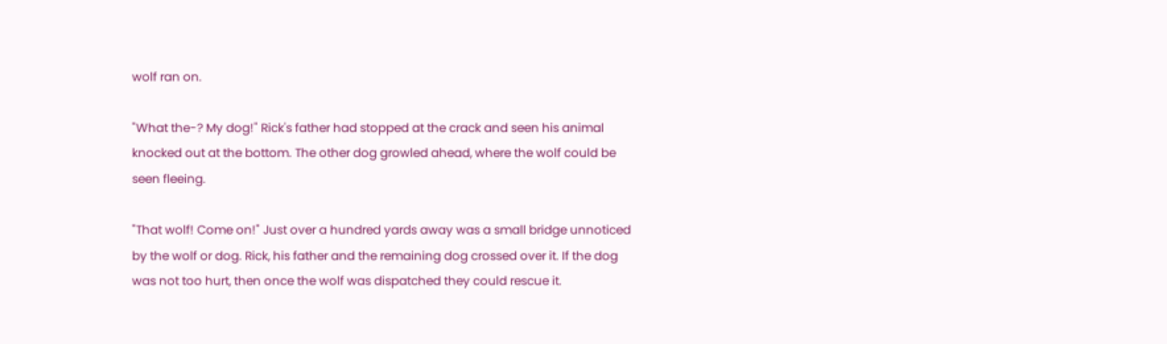wolf ran on.

"What the-? My dog!" Rick's father had stopped at the crack and seen his animal knocked out at the bottom. The other dog growled ahead, where the wolf could be seen fleeing.

"That wolf! Come on!" Just over a hundred yards away was a small bridge unnoticed by the wolf or dog. Rick, his father and the remaining dog crossed over it. If the dog was not too hurt, then once the wolf was dispatched they could rescue it.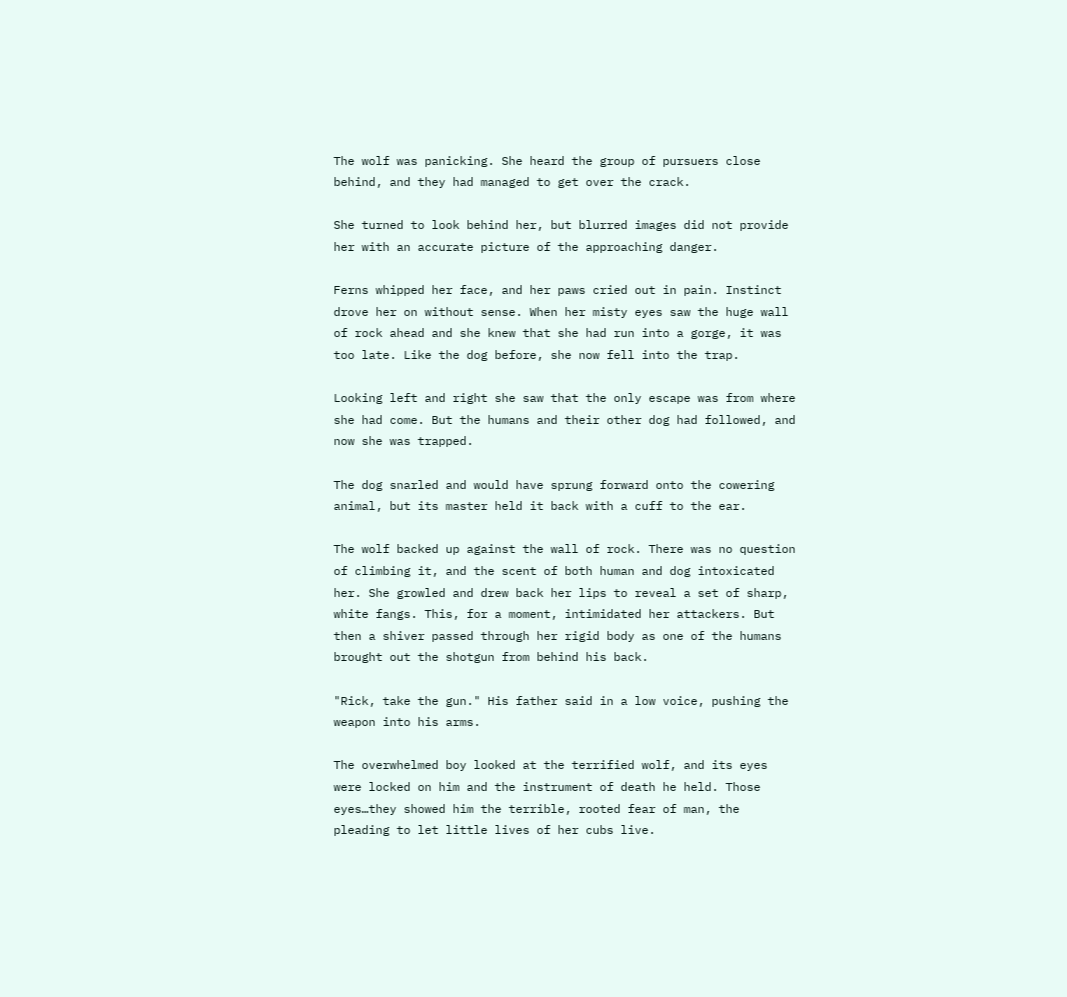The wolf was panicking. She heard the group of pursuers close behind, and they had managed to get over the crack.

She turned to look behind her, but blurred images did not provide her with an accurate picture of the approaching danger.

Ferns whipped her face, and her paws cried out in pain. Instinct drove her on without sense. When her misty eyes saw the huge wall of rock ahead and she knew that she had run into a gorge, it was too late. Like the dog before, she now fell into the trap.

Looking left and right she saw that the only escape was from where she had come. But the humans and their other dog had followed, and now she was trapped.

The dog snarled and would have sprung forward onto the cowering animal, but its master held it back with a cuff to the ear.

The wolf backed up against the wall of rock. There was no question of climbing it, and the scent of both human and dog intoxicated her. She growled and drew back her lips to reveal a set of sharp, white fangs. This, for a moment, intimidated her attackers. But then a shiver passed through her rigid body as one of the humans brought out the shotgun from behind his back.

"Rick, take the gun." His father said in a low voice, pushing the weapon into his arms.

The overwhelmed boy looked at the terrified wolf, and its eyes were locked on him and the instrument of death he held. Those eyes…they showed him the terrible, rooted fear of man, the pleading to let little lives of her cubs live.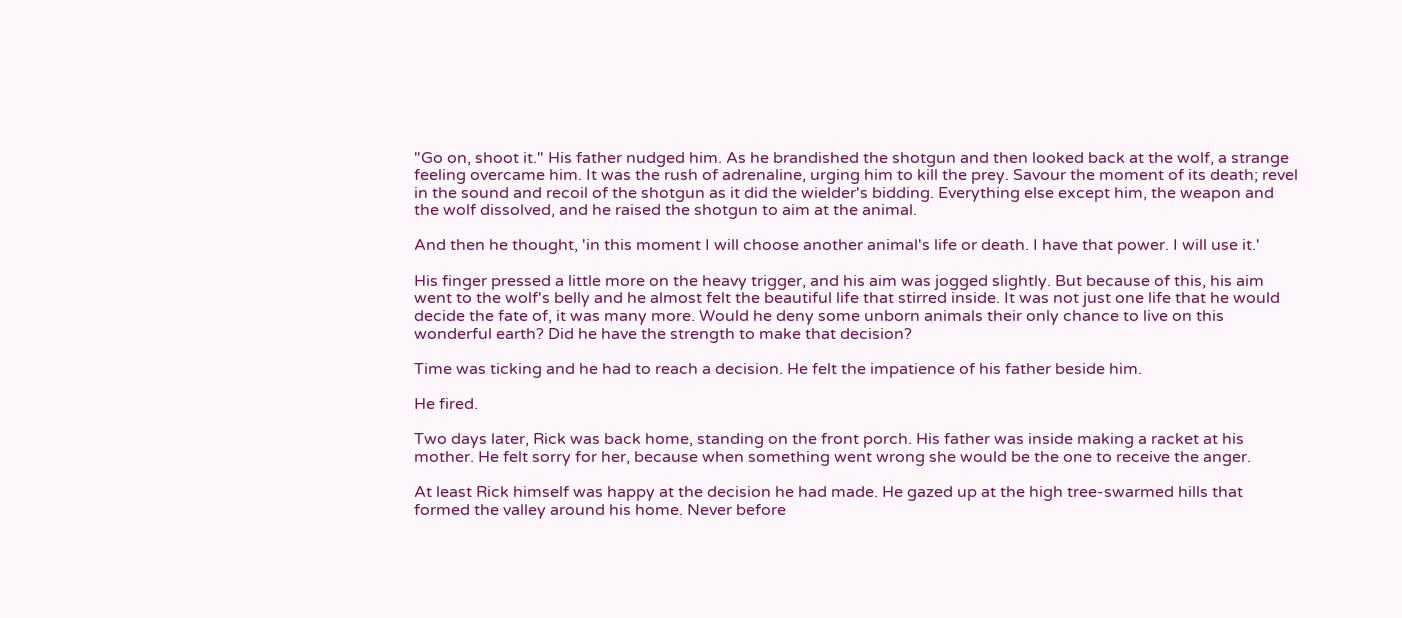"Go on, shoot it." His father nudged him. As he brandished the shotgun and then looked back at the wolf, a strange feeling overcame him. It was the rush of adrenaline, urging him to kill the prey. Savour the moment of its death; revel in the sound and recoil of the shotgun as it did the wielder's bidding. Everything else except him, the weapon and the wolf dissolved, and he raised the shotgun to aim at the animal.

And then he thought, 'in this moment I will choose another animal's life or death. I have that power. I will use it.'

His finger pressed a little more on the heavy trigger, and his aim was jogged slightly. But because of this, his aim went to the wolf's belly and he almost felt the beautiful life that stirred inside. It was not just one life that he would decide the fate of, it was many more. Would he deny some unborn animals their only chance to live on this wonderful earth? Did he have the strength to make that decision?

Time was ticking and he had to reach a decision. He felt the impatience of his father beside him.

He fired.

Two days later, Rick was back home, standing on the front porch. His father was inside making a racket at his mother. He felt sorry for her, because when something went wrong she would be the one to receive the anger.

At least Rick himself was happy at the decision he had made. He gazed up at the high tree-swarmed hills that formed the valley around his home. Never before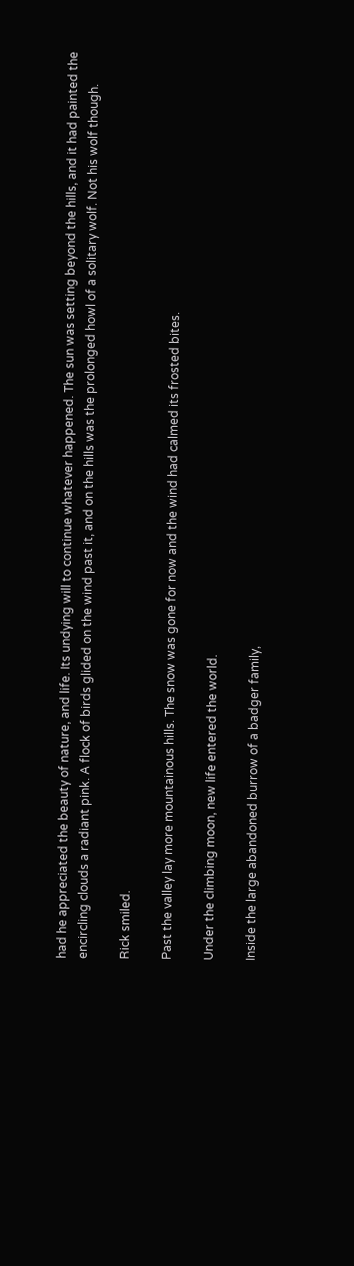had he appreciated the beauty of nature, and life. Its undying will to continue whatever happened. The sun was setting beyond the hills, and it had painted the encircling clouds a radiant pink. A flock of birds glided on the wind past it, and on the hills was the prolonged howl of a solitary wolf. Not his wolf though.

Rick smiled.

Past the valley lay more mountainous hills. The snow was gone for now and the wind had calmed its frosted bites.

Under the climbing moon, new life entered the world.

Inside the large abandoned burrow of a badger family,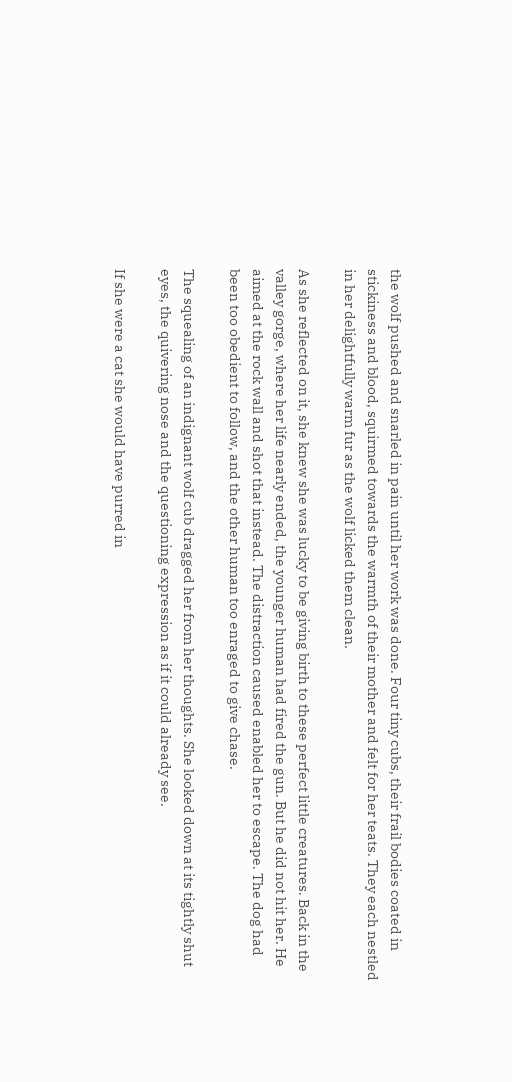the wolf pushed and snarled in pain until her work was done. Four tiny cubs, their frail bodies coated in stickiness and blood, squirmed towards the warmth of their mother and felt for her teats. They each nestled in her delightfully warm fur as the wolf licked them clean.

As she reflected on it, she knew she was lucky to be giving birth to these perfect little creatures. Back in the valley gorge, where her life nearly ended, the younger human had fired the gun. But he did not hit her. He aimed at the rock wall and shot that instead. The distraction caused enabled her to escape. The dog had been too obedient to follow, and the other human too enraged to give chase.

The squealing of an indignant wolf cub dragged her from her thoughts. She looked down at its tightly shut eyes, the quivering nose and the questioning expression as if it could already see.

If she were a cat she would have purred in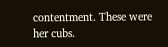contentment. These were her cubs.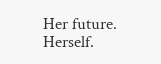Her future. Herself.